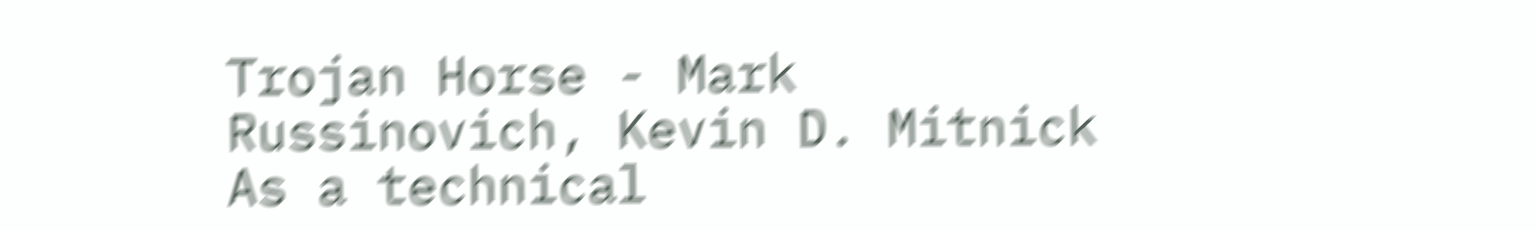Trojan Horse - Mark Russinovich, Kevin D. Mitnick As a technical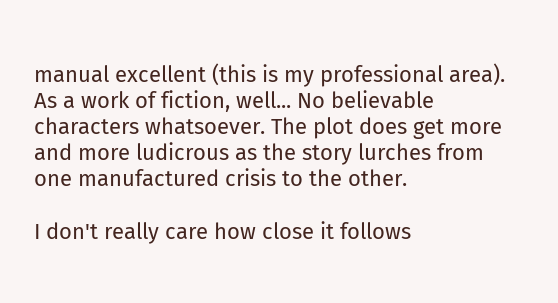manual excellent (this is my professional area). As a work of fiction, well... No believable characters whatsoever. The plot does get more and more ludicrous as the story lurches from one manufactured crisis to the other.

I don't really care how close it follows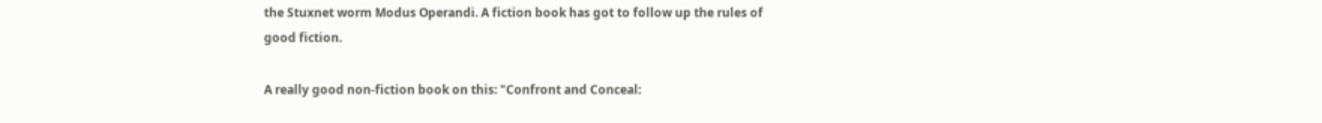the Stuxnet worm Modus Operandi. A fiction book has got to follow up the rules of good fiction.

A really good non-fiction book on this: "Confront and Conceal: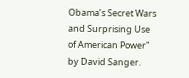Obama’s Secret Wars and Surprising Use of American Power" by David Sanger.